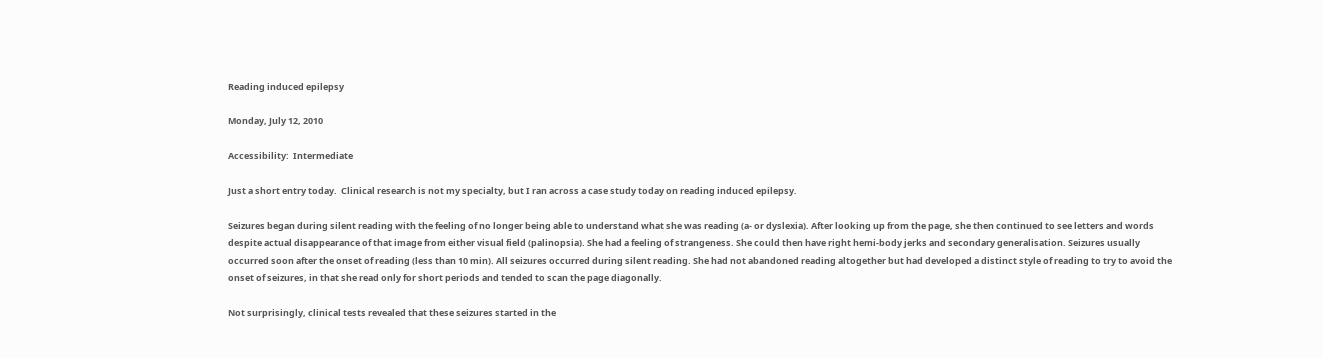Reading induced epilepsy

Monday, July 12, 2010

Accessibility:  Intermediate

Just a short entry today.  Clinical research is not my specialty, but I ran across a case study today on reading induced epilepsy.

Seizures began during silent reading with the feeling of no longer being able to understand what she was reading (a- or dyslexia). After looking up from the page, she then continued to see letters and words despite actual disappearance of that image from either visual field (palinopsia). She had a feeling of strangeness. She could then have right hemi-body jerks and secondary generalisation. Seizures usually occurred soon after the onset of reading (less than 10 min). All seizures occurred during silent reading. She had not abandoned reading altogether but had developed a distinct style of reading to try to avoid the onset of seizures, in that she read only for short periods and tended to scan the page diagonally.

Not surprisingly, clinical tests revealed that these seizures started in the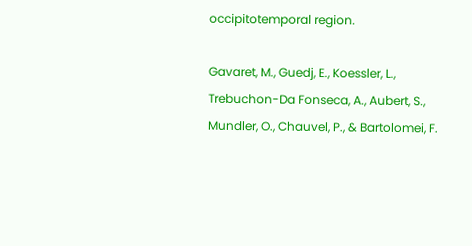occipitotemporal region.

Gavaret, M., Guedj, E., Koessler, L., Trebuchon-Da Fonseca, A., Aubert, S., Mundler, O., Chauvel, P., & Bartolomei, F.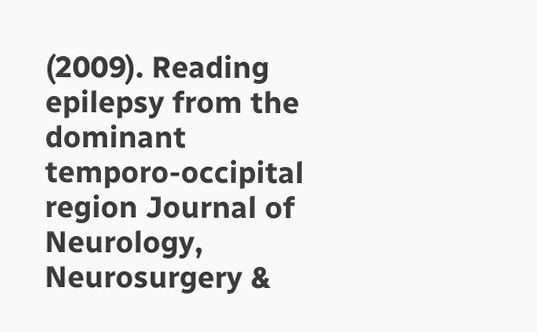(2009). Reading epilepsy from the dominant temporo-occipital region Journal of Neurology, Neurosurgery &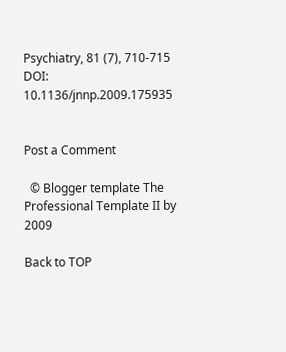Psychiatry, 81 (7), 710-715 DOI: 10.1136/jnnp.2009.175935


Post a Comment

  © Blogger template The Professional Template II by 2009

Back to TOP